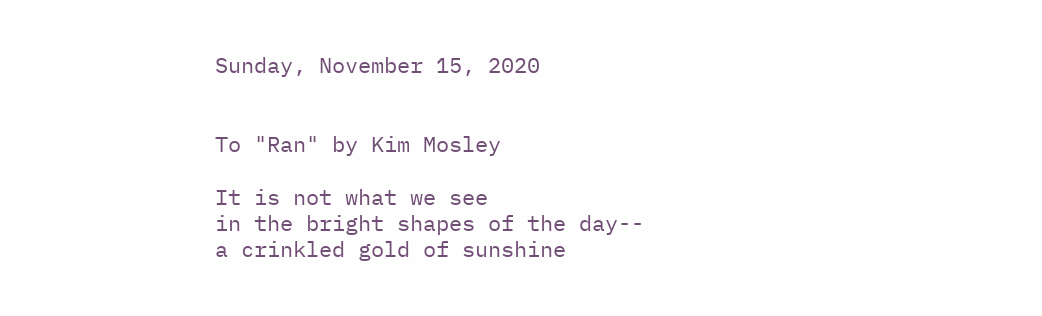Sunday, November 15, 2020


To "Ran" by Kim Mosley

It is not what we see
in the bright shapes of the day--
a crinkled gold of sunshine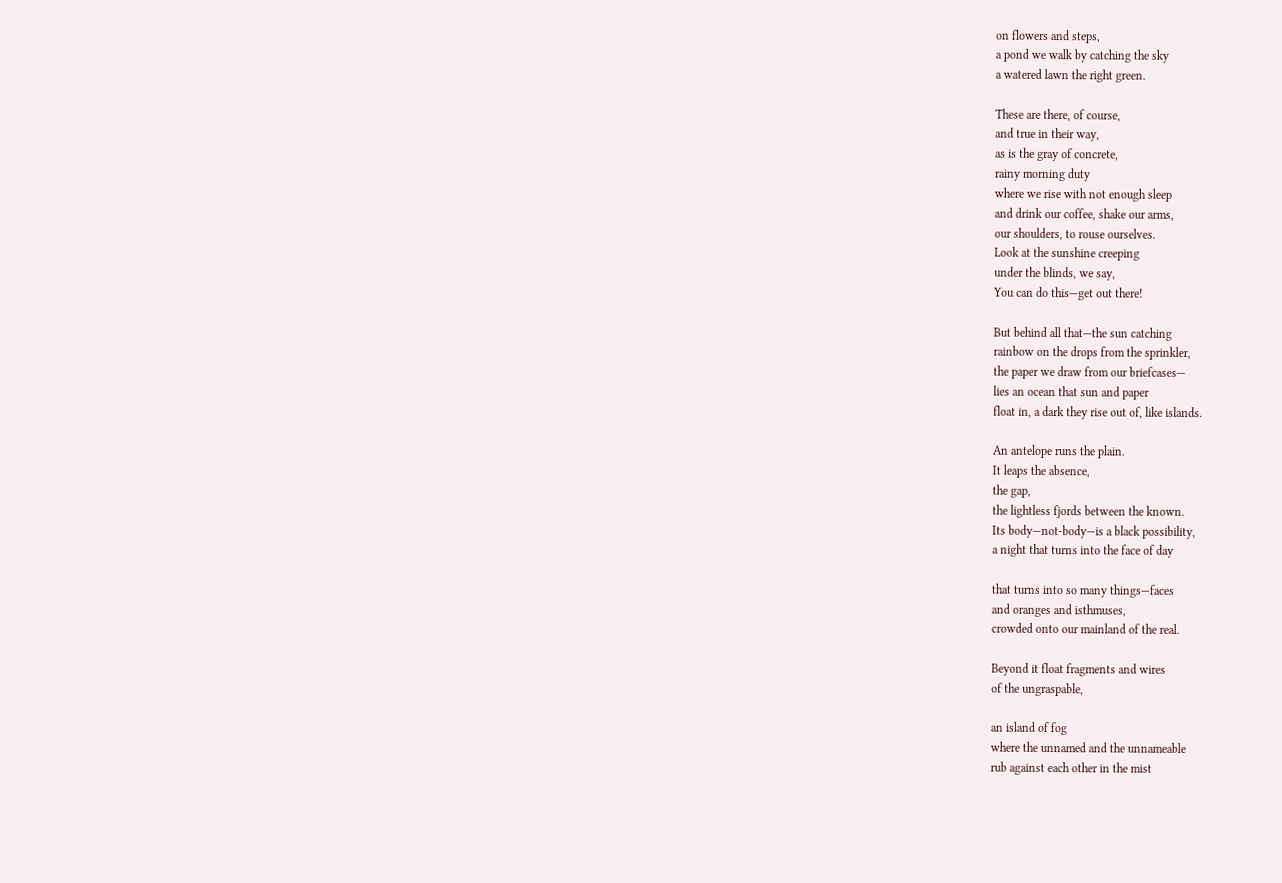on flowers and steps,
a pond we walk by catching the sky
a watered lawn the right green.

These are there, of course,
and true in their way,
as is the gray of concrete,
rainy morning duty
where we rise with not enough sleep
and drink our coffee, shake our arms,
our shoulders, to rouse ourselves.
Look at the sunshine creeping
under the blinds, we say,
You can do this—get out there!

But behind all that—the sun catching
rainbow on the drops from the sprinkler,
the paper we draw from our briefcases—
lies an ocean that sun and paper
float in, a dark they rise out of, like islands.

An antelope runs the plain.
It leaps the absence,
the gap,
the lightless fjords between the known.
Its body—not-body—is a black possibility,
a night that turns into the face of day

that turns into so many things—faces
and oranges and isthmuses,
crowded onto our mainland of the real.

Beyond it float fragments and wires
of the ungraspable,

an island of fog
where the unnamed and the unnameable
rub against each other in the mist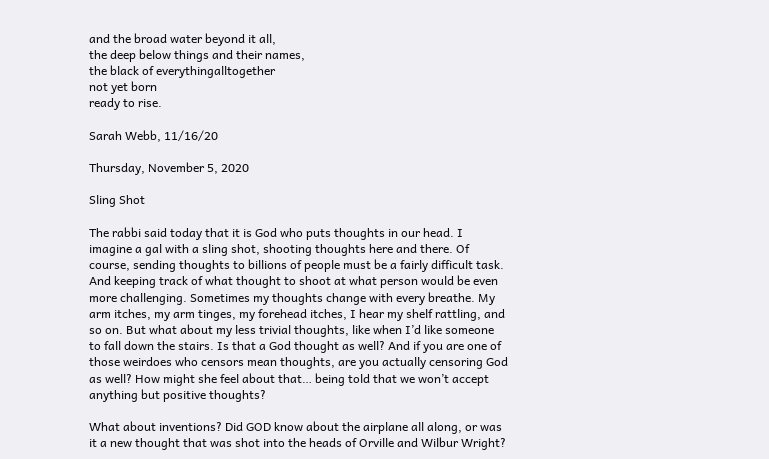and the broad water beyond it all,
the deep below things and their names,
the black of everythingalltogether
not yet born
ready to rise.

Sarah Webb, 11/16/20

Thursday, November 5, 2020

Sling Shot

The rabbi said today that it is God who puts thoughts in our head. I imagine a gal with a sling shot, shooting thoughts here and there. Of course, sending thoughts to billions of people must be a fairly difficult task. And keeping track of what thought to shoot at what person would be even more challenging. Sometimes my thoughts change with every breathe. My arm itches, my arm tinges, my forehead itches, I hear my shelf rattling, and so on. But what about my less trivial thoughts, like when I’d like someone to fall down the stairs. Is that a God thought as well? And if you are one of those weirdoes who censors mean thoughts, are you actually censoring God as well? How might she feel about that… being told that we won’t accept anything but positive thoughts?

What about inventions? Did GOD know about the airplane all along, or was it a new thought that was shot into the heads of Orville and Wilbur Wright?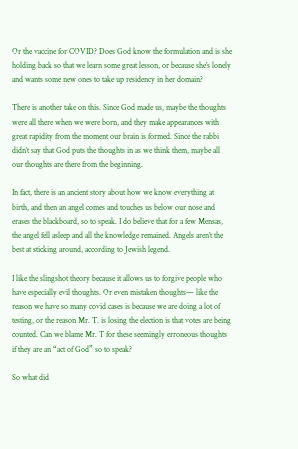Or the vaccine for COVID? Does God know the formulation and is she holding back so that we learn some great lesson, or because she’s lonely and wants some new ones to take up residency in her domain?

There is another take on this. Since God made us, maybe the thoughts were all there when we were born, and they make appearances with great rapidity from the moment our brain is formed. Since the rabbi didn’t say that God puts the thoughts in as we think them, maybe all our thoughts are there from the beginning.

In fact, there is an ancient story about how we know everything at birth, and then an angel comes and touches us below our nose and erases the blackboard, so to speak. I do believe that for a few Mensas, the angel fell asleep and all the knowledge remained. Angels aren’t the best at sticking around, according to Jewish legend.

I like the slingshot theory because it allows us to forgive people who have especially evil thoughts. Or even mistaken thoughts— like the reason we have so many covid cases is because we are doing a lot of testing, or the reason Mr. T. is losing the election is that votes are being counted. Can we blame Mr. T for these seemingly erroneous thoughts if they are an “act of God” so to speak?

So what did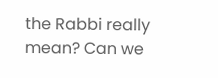the Rabbi really mean? Can we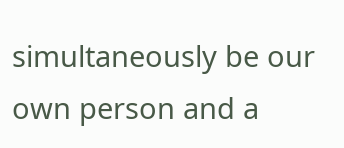simultaneously be our own person and a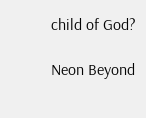child of God?

Neon Beyond